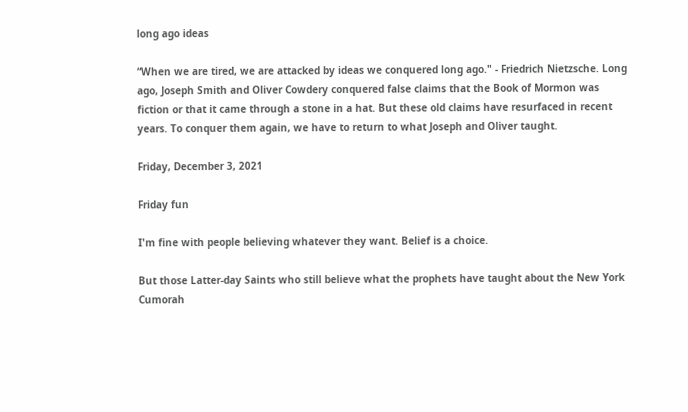long ago ideas

“When we are tired, we are attacked by ideas we conquered long ago." - Friedrich Nietzsche. Long ago, Joseph Smith and Oliver Cowdery conquered false claims that the Book of Mormon was fiction or that it came through a stone in a hat. But these old claims have resurfaced in recent years. To conquer them again, we have to return to what Joseph and Oliver taught.

Friday, December 3, 2021

Friday fun

I'm fine with people believing whatever they want. Belief is a choice.

But those Latter-day Saints who still believe what the prophets have taught about the New York Cumorah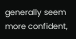generally seem more confident,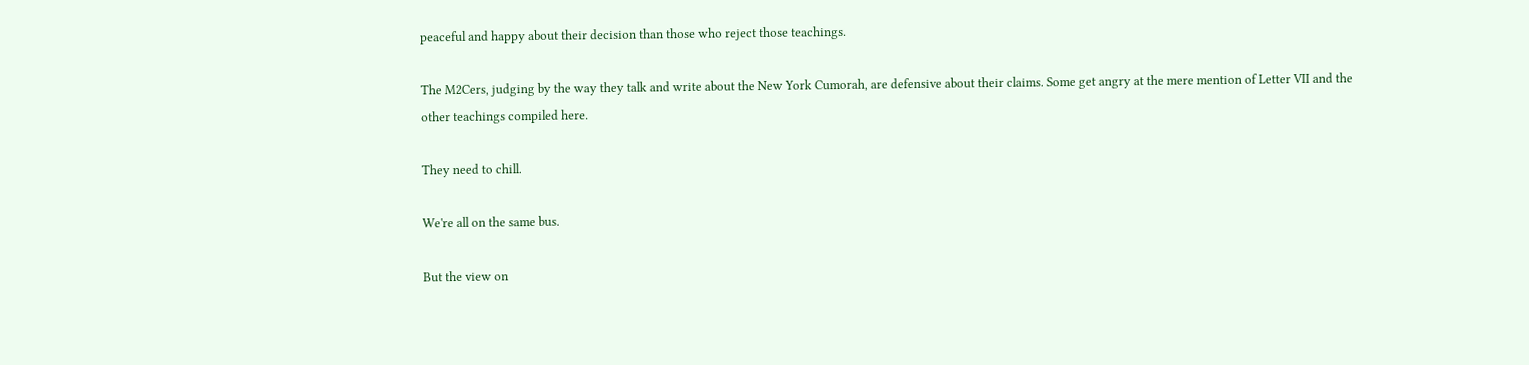peaceful and happy about their decision than those who reject those teachings.

The M2Cers, judging by the way they talk and write about the New York Cumorah, are defensive about their claims. Some get angry at the mere mention of Letter VII and the other teachings compiled here.

They need to chill.

We're all on the same bus.

But the view on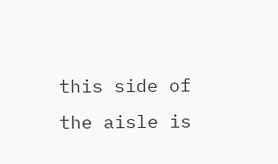this side of the aisle is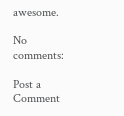awesome.

No comments:

Post a Comment